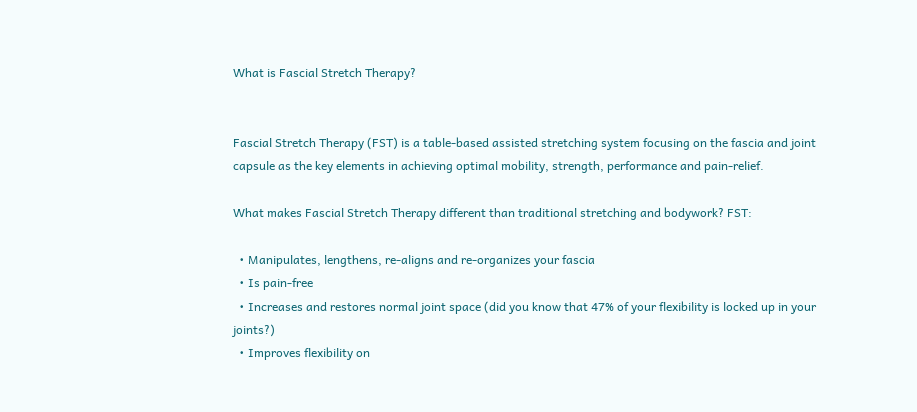What is Fascial Stretch Therapy?


Fascial Stretch Therapy (FST) is a table-based assisted stretching system focusing on the fascia and joint capsule as the key elements in achieving optimal mobility, strength, performance and pain-relief.

What makes Fascial Stretch Therapy different than traditional stretching and bodywork? FST:

  • Manipulates, lengthens, re-aligns and re-organizes your fascia
  • Is pain-free
  • Increases and restores normal joint space (did you know that 47% of your flexibility is locked up in your joints?)
  • Improves flexibility on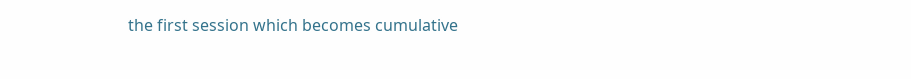the first session which becomes cumulative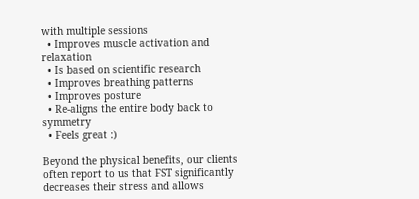with multiple sessions
  • Improves muscle activation and relaxation
  • Is based on scientific research
  • Improves breathing patterns
  • Improves posture
  • Re-aligns the entire body back to symmetry
  • Feels great :)

Beyond the physical benefits, our clients often report to us that FST significantly decreases their stress and allows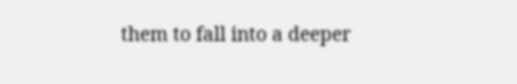them to fall into a deeper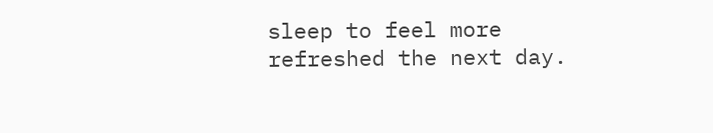sleep to feel more refreshed the next day.